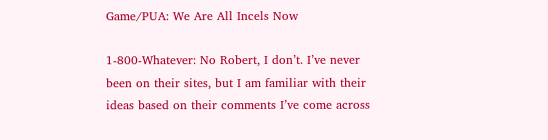Game/PUA: We Are All Incels Now

1-800-Whatever: No Robert, I don’t. I’ve never been on their sites, but I am familiar with their ideas based on their comments I’ve come across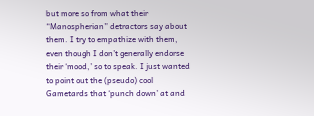but more so from what their “Manospherian” detractors say about them. I try to empathize with them, even though I don’t generally endorse their ‘mood,’ so to speak. I just wanted to point out the (pseudo) cool Gametards that ‘punch down’ at and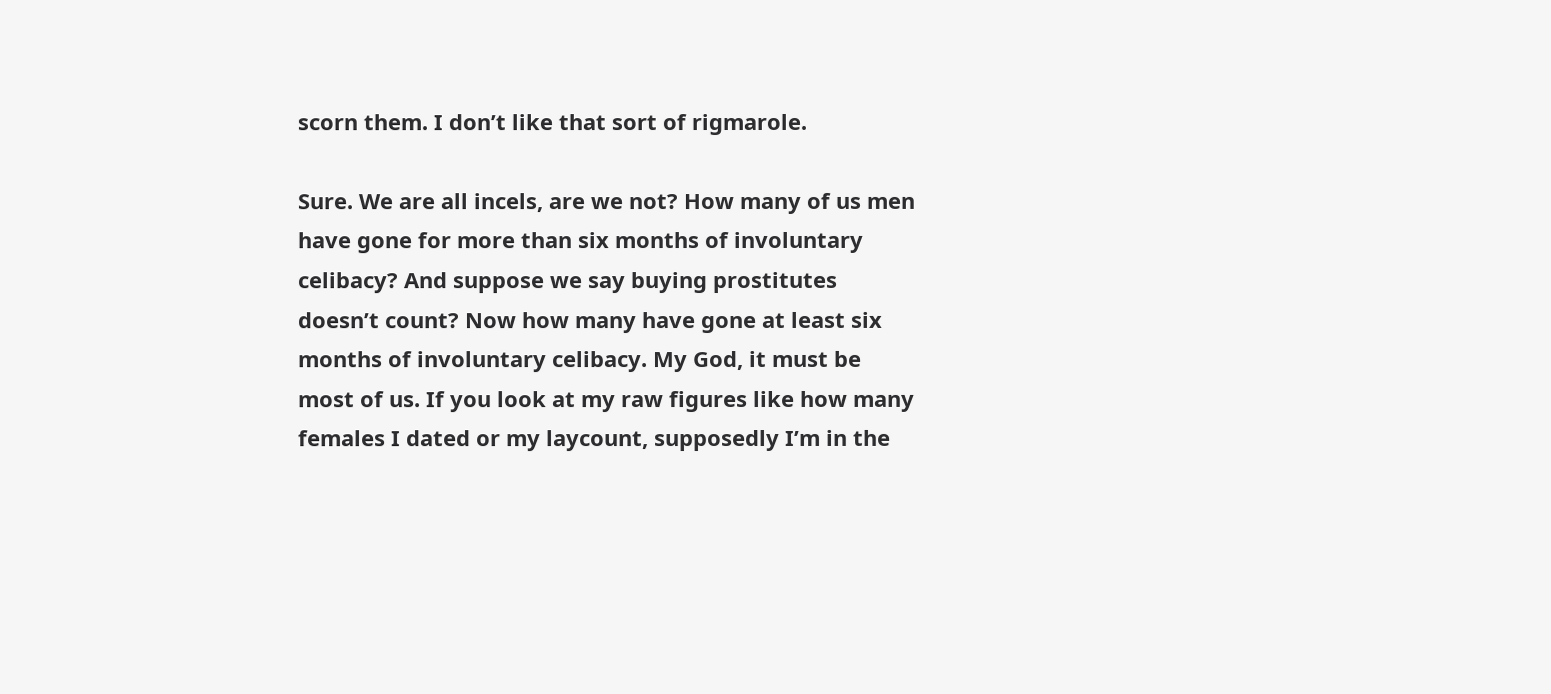scorn them. I don’t like that sort of rigmarole.

Sure. We are all incels, are we not? How many of us men have gone for more than six months of involuntary celibacy? And suppose we say buying prostitutes doesn’t count? Now how many have gone at least six months of involuntary celibacy. My God, it must be most of us. If you look at my raw figures like how many females I dated or my laycount, supposedly I’m in the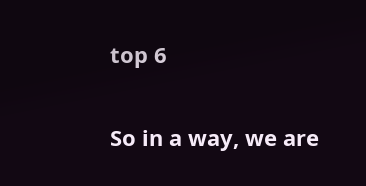top 6

So in a way, we are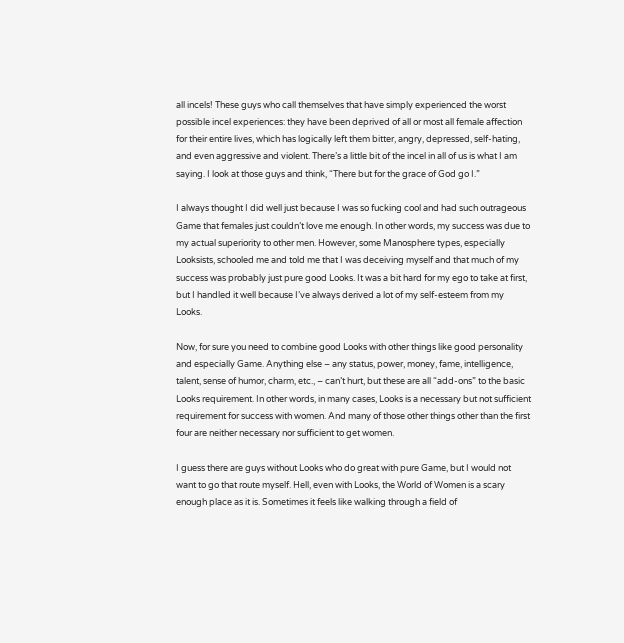all incels! These guys who call themselves that have simply experienced the worst possible incel experiences: they have been deprived of all or most all female affection for their entire lives, which has logically left them bitter, angry, depressed, self-hating, and even aggressive and violent. There’s a little bit of the incel in all of us is what I am saying. I look at those guys and think, “There but for the grace of God go I.”

I always thought I did well just because I was so fucking cool and had such outrageous Game that females just couldn’t love me enough. In other words, my success was due to my actual superiority to other men. However, some Manosphere types, especially Looksists, schooled me and told me that I was deceiving myself and that much of my success was probably just pure good Looks. It was a bit hard for my ego to take at first, but I handled it well because I’ve always derived a lot of my self-esteem from my Looks.

Now, for sure you need to combine good Looks with other things like good personality and especially Game. Anything else – any status, power, money, fame, intelligence, talent, sense of humor, charm, etc., – can’t hurt, but these are all “add-ons” to the basic Looks requirement. In other words, in many cases, Looks is a necessary but not sufficient requirement for success with women. And many of those other things other than the first four are neither necessary nor sufficient to get women.

I guess there are guys without Looks who do great with pure Game, but I would not want to go that route myself. Hell, even with Looks, the World of Women is a scary enough place as it is. Sometimes it feels like walking through a field of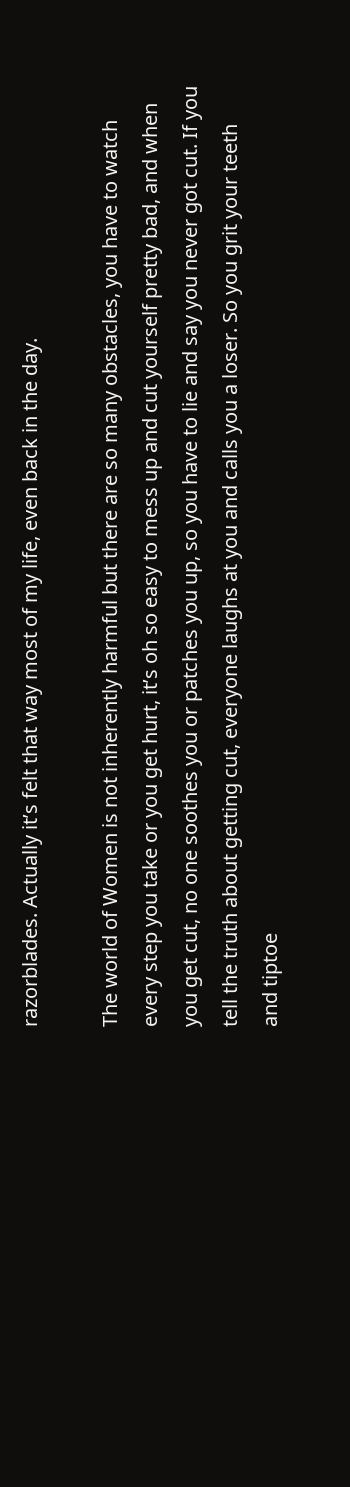razorblades. Actually it’s felt that way most of my life, even back in the day.

The world of Women is not inherently harmful but there are so many obstacles, you have to watch every step you take or you get hurt, it’s oh so easy to mess up and cut yourself pretty bad, and when you get cut, no one soothes you or patches you up, so you have to lie and say you never got cut. If you tell the truth about getting cut, everyone laughs at you and calls you a loser. So you grit your teeth and tiptoe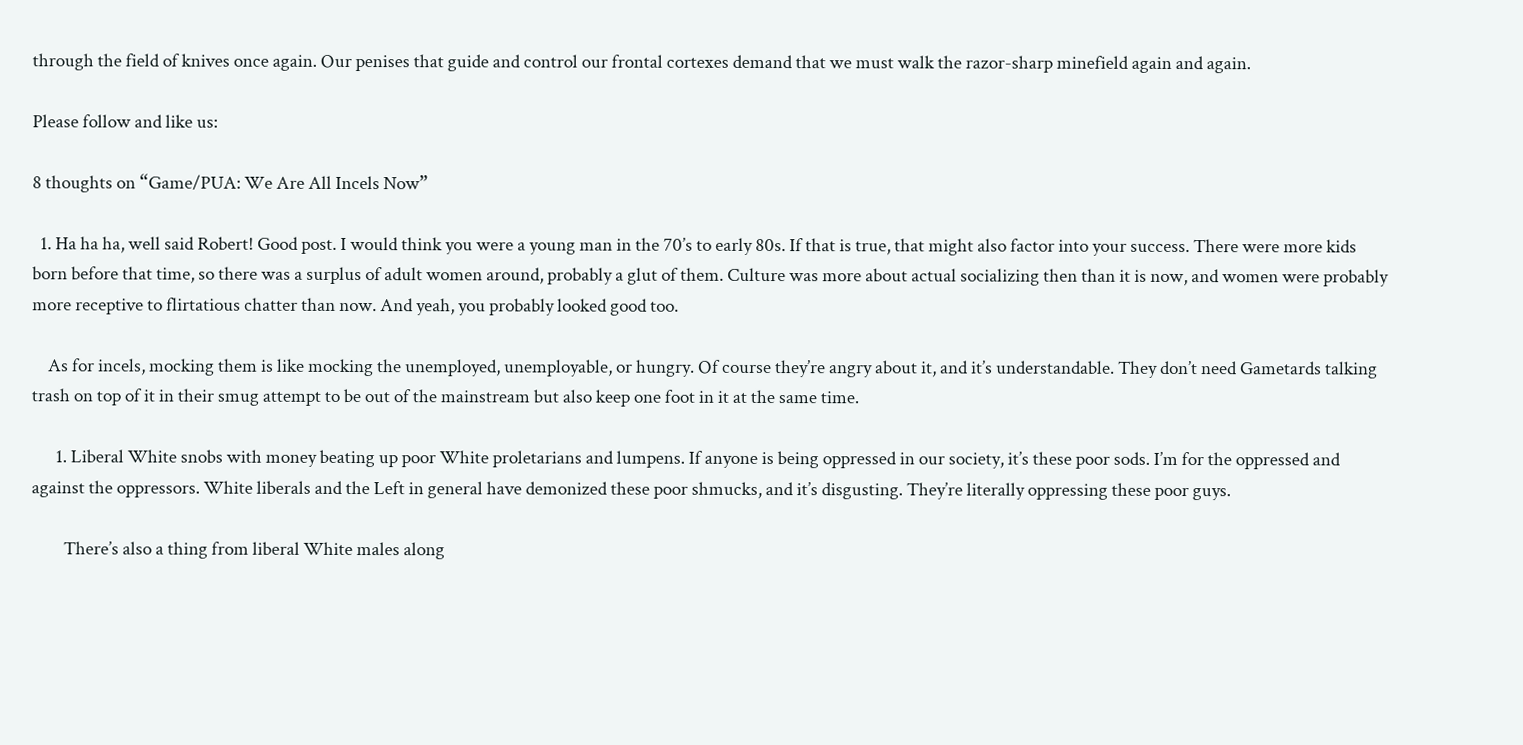through the field of knives once again. Our penises that guide and control our frontal cortexes demand that we must walk the razor-sharp minefield again and again.

Please follow and like us:

8 thoughts on “Game/PUA: We Are All Incels Now”

  1. Ha ha ha, well said Robert! Good post. I would think you were a young man in the 70’s to early 80s. If that is true, that might also factor into your success. There were more kids born before that time, so there was a surplus of adult women around, probably a glut of them. Culture was more about actual socializing then than it is now, and women were probably more receptive to flirtatious chatter than now. And yeah, you probably looked good too.

    As for incels, mocking them is like mocking the unemployed, unemployable, or hungry. Of course they’re angry about it, and it’s understandable. They don’t need Gametards talking trash on top of it in their smug attempt to be out of the mainstream but also keep one foot in it at the same time.

      1. Liberal White snobs with money beating up poor White proletarians and lumpens. If anyone is being oppressed in our society, it’s these poor sods. I’m for the oppressed and against the oppressors. White liberals and the Left in general have demonized these poor shmucks, and it’s disgusting. They’re literally oppressing these poor guys.

        There’s also a thing from liberal White males along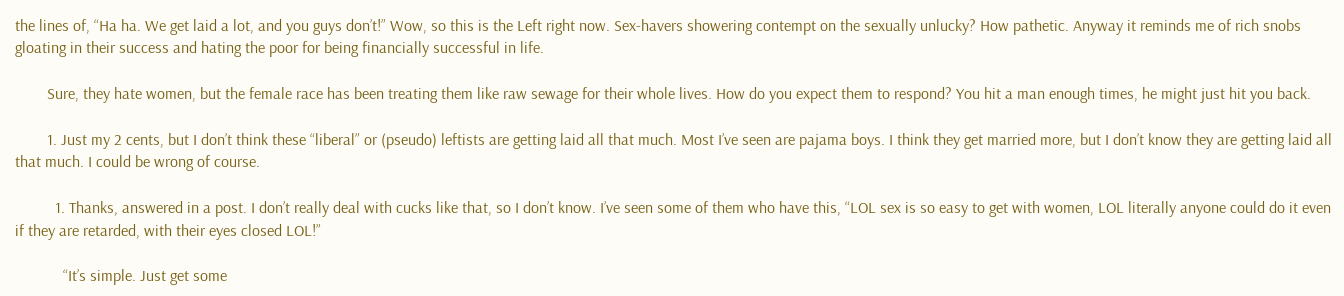the lines of, “Ha ha. We get laid a lot, and you guys don’t!” Wow, so this is the Left right now. Sex-havers showering contempt on the sexually unlucky? How pathetic. Anyway it reminds me of rich snobs gloating in their success and hating the poor for being financially successful in life.

        Sure, they hate women, but the female race has been treating them like raw sewage for their whole lives. How do you expect them to respond? You hit a man enough times, he might just hit you back.

        1. Just my 2 cents, but I don’t think these “liberal” or (pseudo) leftists are getting laid all that much. Most I’ve seen are pajama boys. I think they get married more, but I don’t know they are getting laid all that much. I could be wrong of course.

          1. Thanks, answered in a post. I don’t really deal with cucks like that, so I don’t know. I’ve seen some of them who have this, “LOL sex is so easy to get with women, LOL literally anyone could do it even if they are retarded, with their eyes closed LOL!”

            “It’s simple. Just get some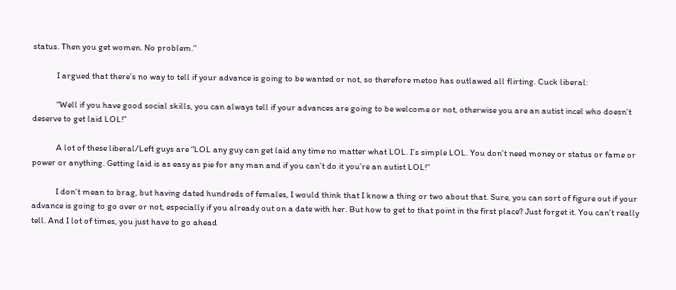status. Then you get women. No problem.”

            I argued that there’s no way to tell if your advance is going to be wanted or not, so therefore metoo has outlawed all flirting. Cuck liberal:

            “Well if you have good social skills, you can always tell if your advances are going to be welcome or not, otherwise you are an autist incel who doesn’t deserve to get laid LOL!”

            A lot of these liberal/Left guys are “LOL any guy can get laid any time no matter what LOL. I’s simple LOL. You don’t need money or status or fame or power or anything. Getting laid is as easy as pie for any man and if you can’t do it you’re an autist LOL!”

            I don’t mean to brag, but having dated hundreds of females, I would think that I know a thing or two about that. Sure, you can sort of figure out if your advance is going to go over or not, especially if you already out on a date with her. But how to get to that point in the first place? Just forget it. You can’t really tell. And I lot of times, you just have to go ahead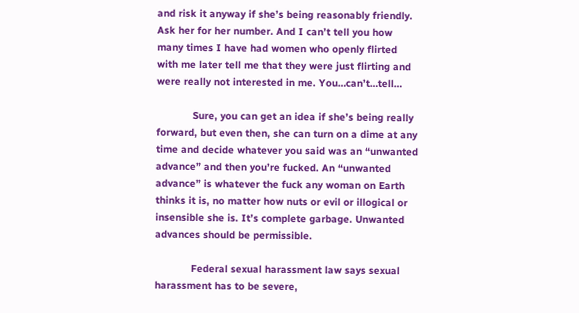and risk it anyway if she’s being reasonably friendly. Ask her for her number. And I can’t tell you how many times I have had women who openly flirted with me later tell me that they were just flirting and were really not interested in me. You…can’t…tell…

            Sure, you can get an idea if she’s being really forward, but even then, she can turn on a dime at any time and decide whatever you said was an “unwanted advance” and then you’re fucked. An “unwanted advance” is whatever the fuck any woman on Earth thinks it is, no matter how nuts or evil or illogical or insensible she is. It’s complete garbage. Unwanted advances should be permissible.

            Federal sexual harassment law says sexual harassment has to be severe,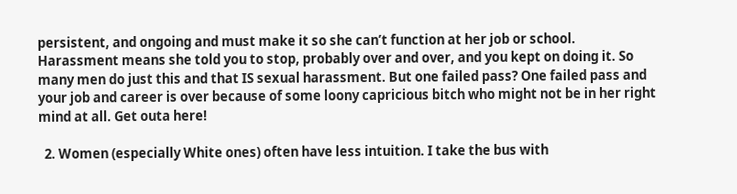persistent, and ongoing and must make it so she can’t function at her job or school. Harassment means she told you to stop, probably over and over, and you kept on doing it. So many men do just this and that IS sexual harassment. But one failed pass? One failed pass and your job and career is over because of some loony capricious bitch who might not be in her right mind at all. Get outa here!

  2. Women (especially White ones) often have less intuition. I take the bus with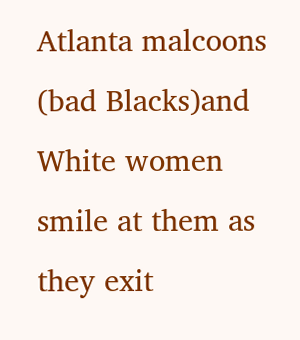Atlanta malcoons (bad Blacks)and White women smile at them as they exit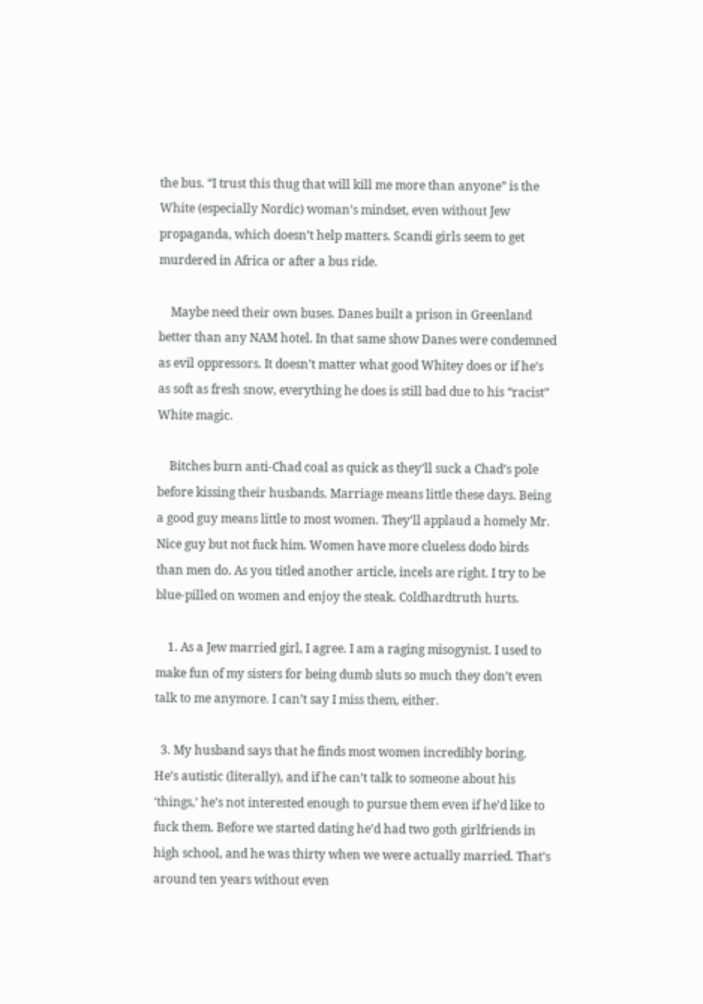the bus. “I trust this thug that will kill me more than anyone” is the White (especially Nordic) woman’s mindset, even without Jew propaganda, which doesn’t help matters. Scandi girls seem to get murdered in Africa or after a bus ride.

    Maybe need their own buses. Danes built a prison in Greenland better than any NAM hotel. In that same show Danes were condemned as evil oppressors. It doesn’t matter what good Whitey does or if he’s as soft as fresh snow, everything he does is still bad due to his “racist” White magic.

    Bitches burn anti-Chad coal as quick as they’ll suck a Chad’s pole before kissing their husbands. Marriage means little these days. Being a good guy means little to most women. They’ll applaud a homely Mr. Nice guy but not fuck him. Women have more clueless dodo birds than men do. As you titled another article, incels are right. I try to be blue-pilled on women and enjoy the steak. Coldhardtruth hurts.

    1. As a Jew married girl, I agree. I am a raging misogynist. I used to make fun of my sisters for being dumb sluts so much they don’t even talk to me anymore. I can’t say I miss them, either.

  3. My husband says that he finds most women incredibly boring. He’s autistic (literally), and if he can’t talk to someone about his ‘things,’ he’s not interested enough to pursue them even if he’d like to fuck them. Before we started dating he’d had two goth girlfriends in high school, and he was thirty when we were actually married. That’s around ten years without even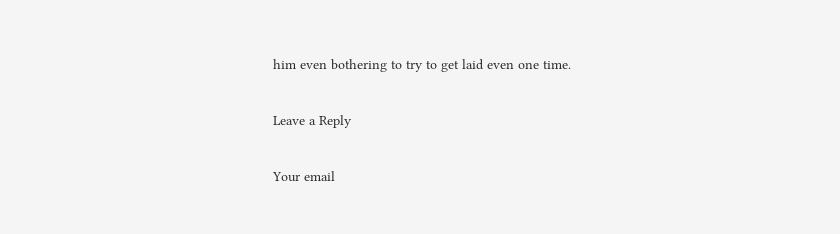him even bothering to try to get laid even one time.

Leave a Reply

Your email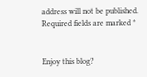address will not be published. Required fields are marked *


Enjoy this blog?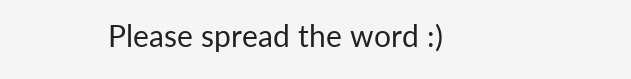Please spread the word :)